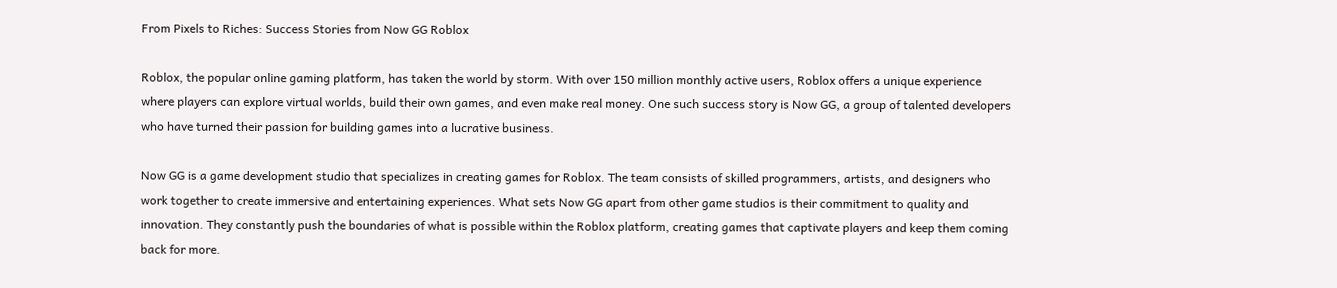From Pixels to Riches: Success Stories from Now GG Roblox

Roblox, the popular online gaming platform, has taken the world by storm. With over 150 million monthly active users, Roblox offers a unique experience where players can explore virtual worlds, build their own games, and even make real money. One such success story is Now GG, a group of talented developers who have turned their passion for building games into a lucrative business.

Now GG is a game development studio that specializes in creating games for Roblox. The team consists of skilled programmers, artists, and designers who work together to create immersive and entertaining experiences. What sets Now GG apart from other game studios is their commitment to quality and innovation. They constantly push the boundaries of what is possible within the Roblox platform, creating games that captivate players and keep them coming back for more.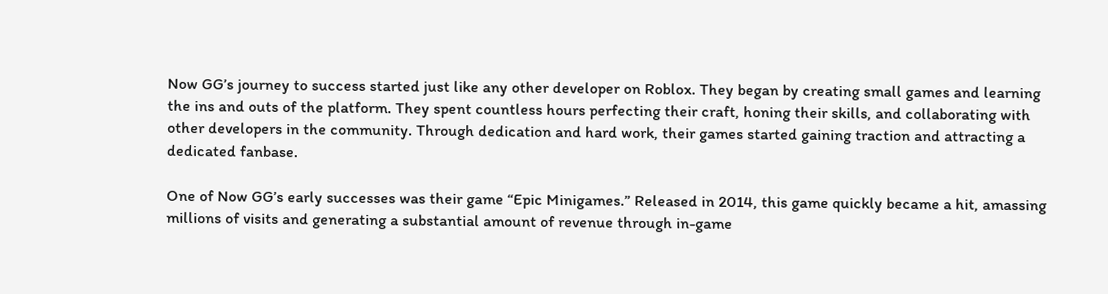Now GG’s journey to success started just like any other developer on Roblox. They began by creating small games and learning the ins and outs of the platform. They spent countless hours perfecting their craft, honing their skills, and collaborating with other developers in the community. Through dedication and hard work, their games started gaining traction and attracting a dedicated fanbase.

One of Now GG’s early successes was their game “Epic Minigames.” Released in 2014, this game quickly became a hit, amassing millions of visits and generating a substantial amount of revenue through in-game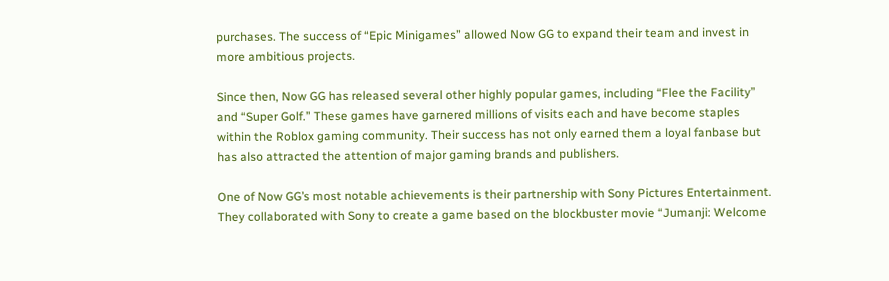purchases. The success of “Epic Minigames” allowed Now GG to expand their team and invest in more ambitious projects.

Since then, Now GG has released several other highly popular games, including “Flee the Facility” and “Super Golf.” These games have garnered millions of visits each and have become staples within the Roblox gaming community. Their success has not only earned them a loyal fanbase but has also attracted the attention of major gaming brands and publishers.

One of Now GG’s most notable achievements is their partnership with Sony Pictures Entertainment. They collaborated with Sony to create a game based on the blockbuster movie “Jumanji: Welcome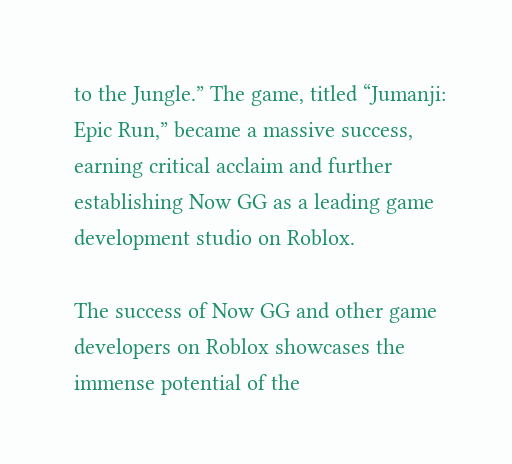to the Jungle.” The game, titled “Jumanji: Epic Run,” became a massive success, earning critical acclaim and further establishing Now GG as a leading game development studio on Roblox.

The success of Now GG and other game developers on Roblox showcases the immense potential of the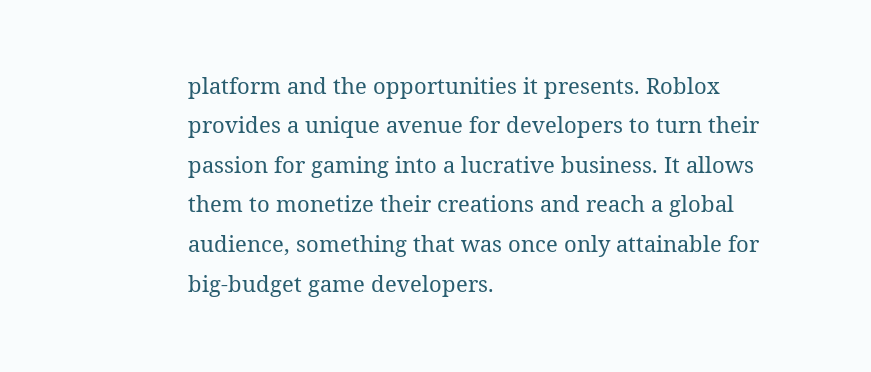platform and the opportunities it presents. Roblox provides a unique avenue for developers to turn their passion for gaming into a lucrative business. It allows them to monetize their creations and reach a global audience, something that was once only attainable for big-budget game developers.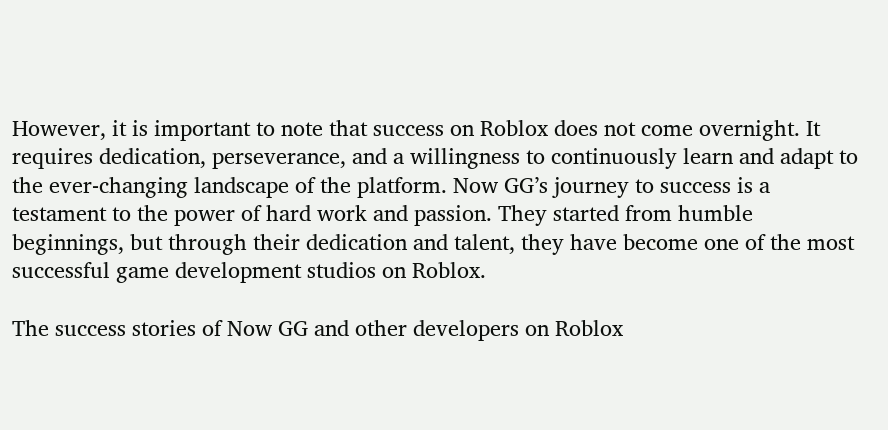However, it is important to note that success on Roblox does not come overnight. It requires dedication, perseverance, and a willingness to continuously learn and adapt to the ever-changing landscape of the platform. Now GG’s journey to success is a testament to the power of hard work and passion. They started from humble beginnings, but through their dedication and talent, they have become one of the most successful game development studios on Roblox.

The success stories of Now GG and other developers on Roblox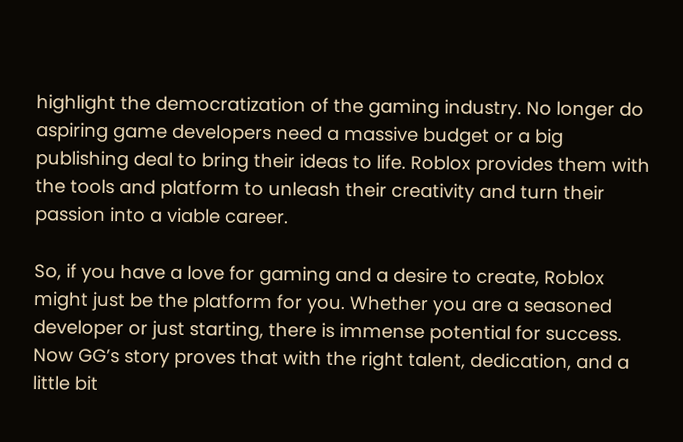highlight the democratization of the gaming industry. No longer do aspiring game developers need a massive budget or a big publishing deal to bring their ideas to life. Roblox provides them with the tools and platform to unleash their creativity and turn their passion into a viable career.

So, if you have a love for gaming and a desire to create, Roblox might just be the platform for you. Whether you are a seasoned developer or just starting, there is immense potential for success. Now GG’s story proves that with the right talent, dedication, and a little bit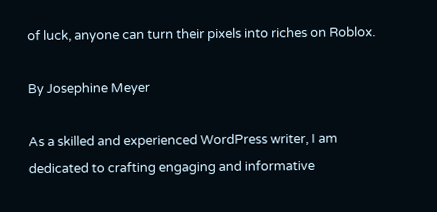of luck, anyone can turn their pixels into riches on Roblox.

By Josephine Meyer

As a skilled and experienced WordPress writer, I am dedicated to crafting engaging and informative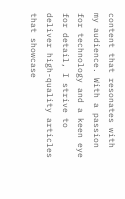content that resonates with my audience. With a passion for technology and a keen eye for detail, I strive to deliver high-quality articles that showcase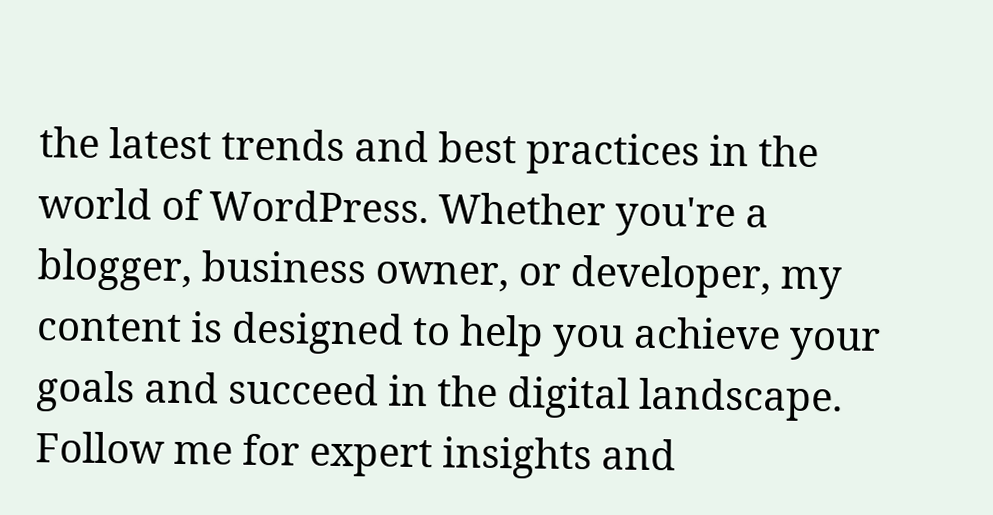the latest trends and best practices in the world of WordPress. Whether you're a blogger, business owner, or developer, my content is designed to help you achieve your goals and succeed in the digital landscape. Follow me for expert insights and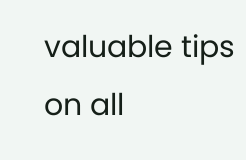valuable tips on all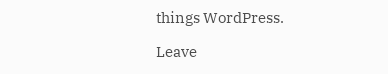things WordPress.

Leave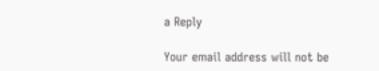a Reply

Your email address will not be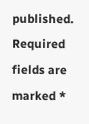published. Required fields are marked *